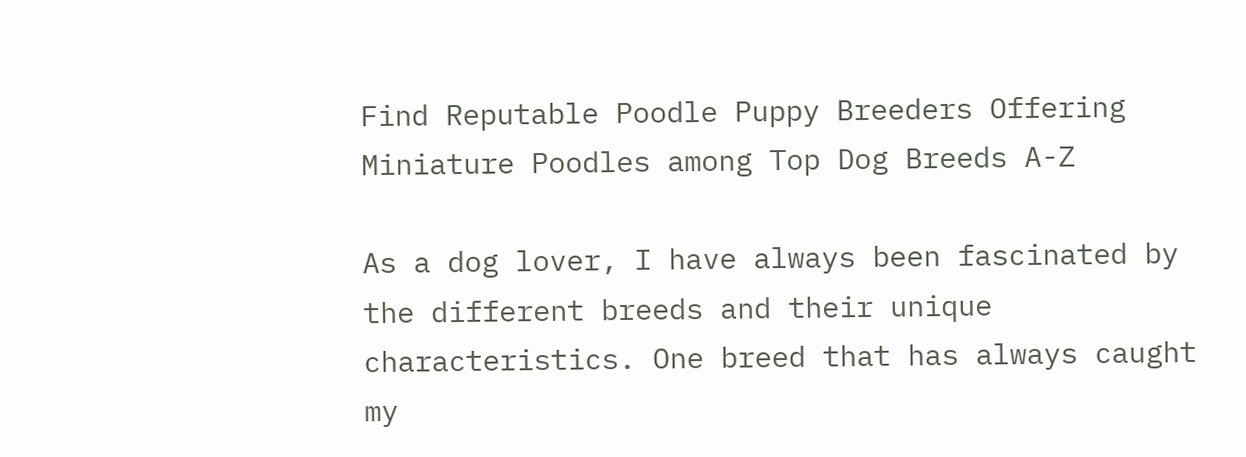Find Reputable Poodle Puppy Breeders Offering Miniature Poodles among Top Dog Breeds A-Z

As a dog lover, I have always been fascinated by the different breeds and their unique characteristics. One breed that has always caught my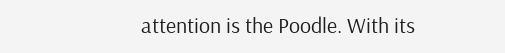attention is the Poodle. With its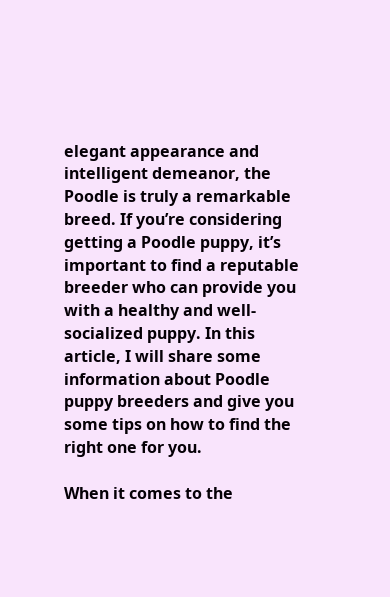elegant appearance and intelligent demeanor, the Poodle is truly a remarkable breed. If you’re considering getting a Poodle puppy, it’s important to find a reputable breeder who can provide you with a healthy and well-socialized puppy. In this article, I will share some information about Poodle puppy breeders and give you some tips on how to find the right one for you.

When it comes to the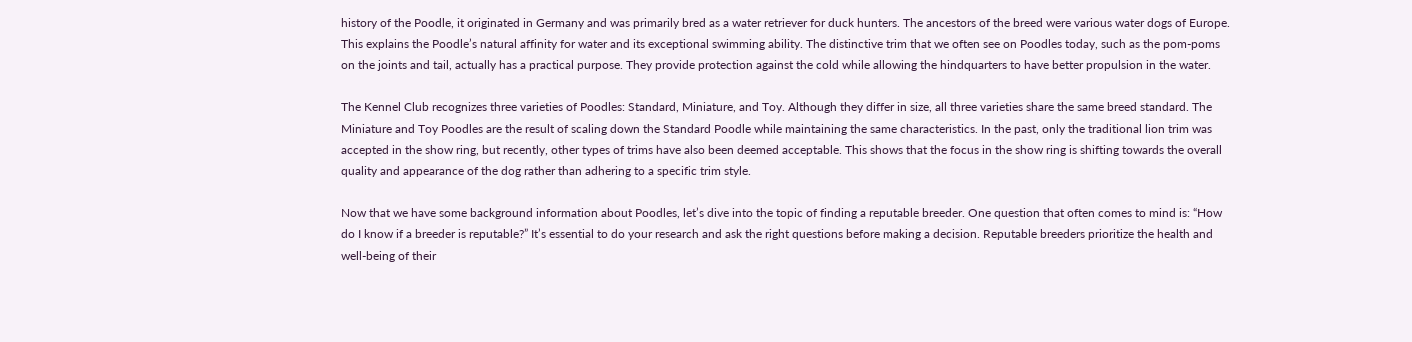history of the Poodle, it originated in Germany and was primarily bred as a water retriever for duck hunters. The ancestors of the breed were various water dogs of Europe. This explains the Poodle’s natural affinity for water and its exceptional swimming ability. The distinctive trim that we often see on Poodles today, such as the pom-poms on the joints and tail, actually has a practical purpose. They provide protection against the cold while allowing the hindquarters to have better propulsion in the water.

The Kennel Club recognizes three varieties of Poodles: Standard, Miniature, and Toy. Although they differ in size, all three varieties share the same breed standard. The Miniature and Toy Poodles are the result of scaling down the Standard Poodle while maintaining the same characteristics. In the past, only the traditional lion trim was accepted in the show ring, but recently, other types of trims have also been deemed acceptable. This shows that the focus in the show ring is shifting towards the overall quality and appearance of the dog rather than adhering to a specific trim style.

Now that we have some background information about Poodles, let’s dive into the topic of finding a reputable breeder. One question that often comes to mind is: “How do I know if a breeder is reputable?” It’s essential to do your research and ask the right questions before making a decision. Reputable breeders prioritize the health and well-being of their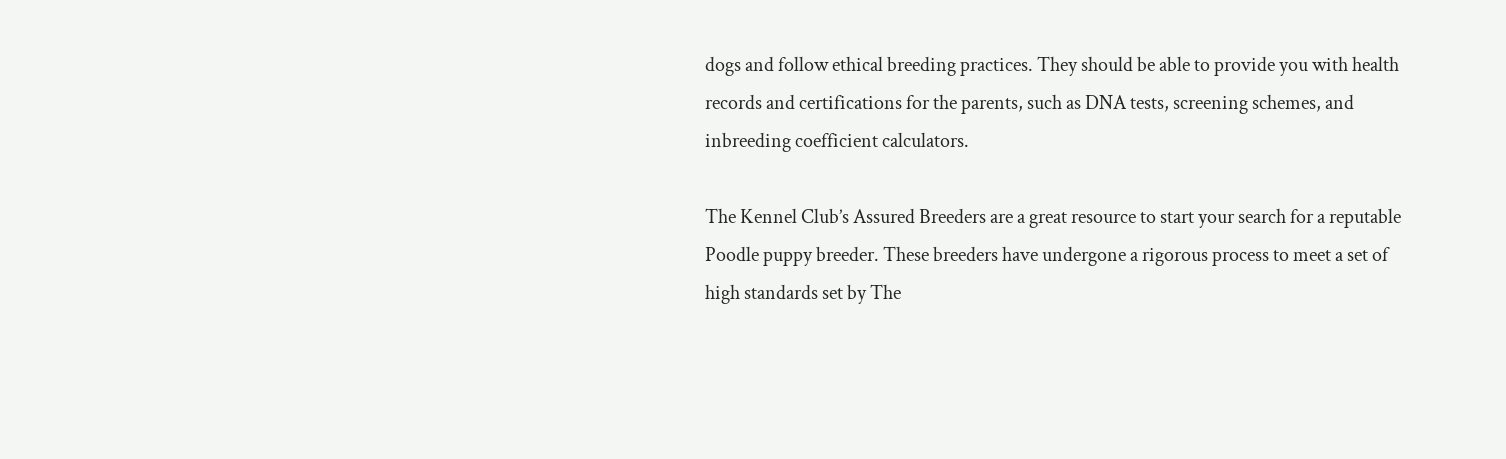dogs and follow ethical breeding practices. They should be able to provide you with health records and certifications for the parents, such as DNA tests, screening schemes, and inbreeding coefficient calculators.

The Kennel Club’s Assured Breeders are a great resource to start your search for a reputable Poodle puppy breeder. These breeders have undergone a rigorous process to meet a set of high standards set by The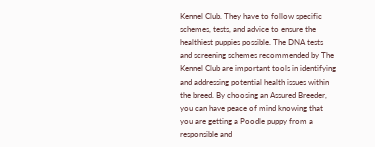Kennel Club. They have to follow specific schemes, tests, and advice to ensure the healthiest puppies possible. The DNA tests and screening schemes recommended by The Kennel Club are important tools in identifying and addressing potential health issues within the breed. By choosing an Assured Breeder, you can have peace of mind knowing that you are getting a Poodle puppy from a responsible and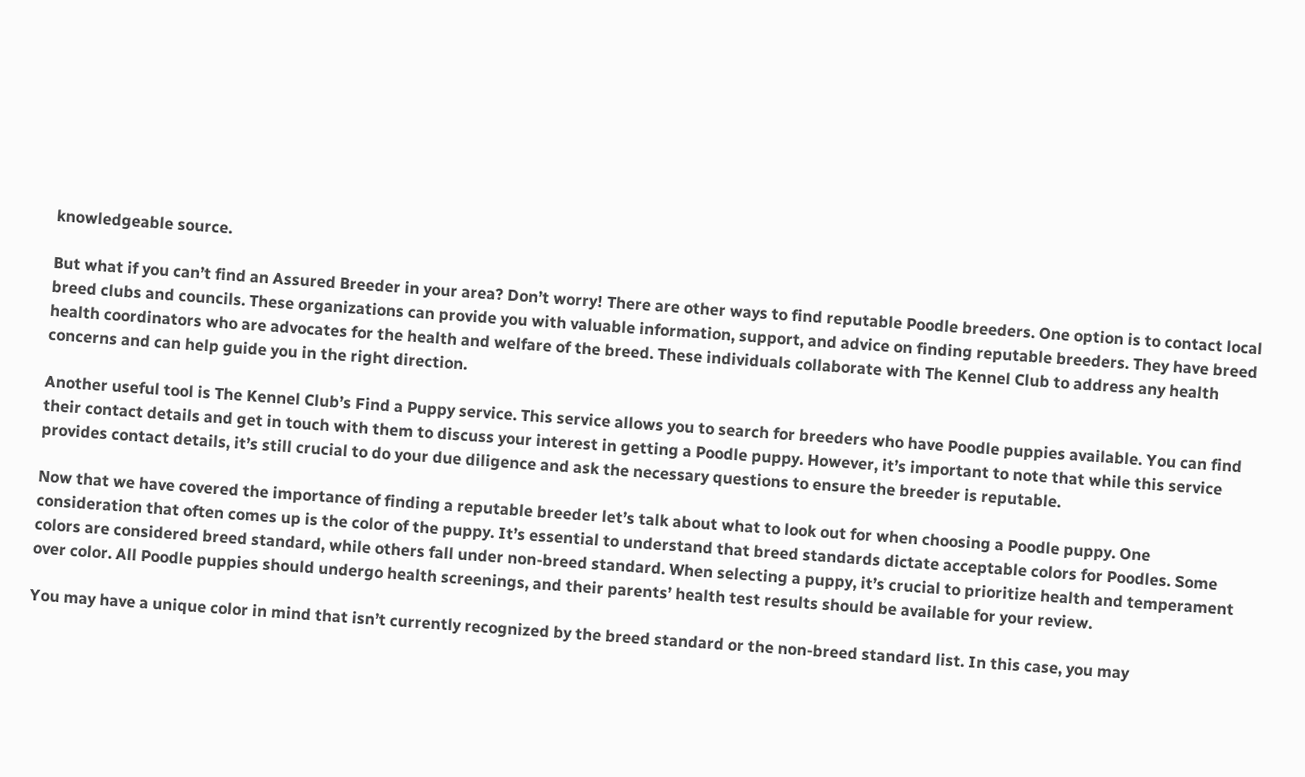knowledgeable source.

But what if you can’t find an Assured Breeder in your area? Don’t worry! There are other ways to find reputable Poodle breeders. One option is to contact local breed clubs and councils. These organizations can provide you with valuable information, support, and advice on finding reputable breeders. They have breed health coordinators who are advocates for the health and welfare of the breed. These individuals collaborate with The Kennel Club to address any health concerns and can help guide you in the right direction.

Another useful tool is The Kennel Club’s Find a Puppy service. This service allows you to search for breeders who have Poodle puppies available. You can find their contact details and get in touch with them to discuss your interest in getting a Poodle puppy. However, it’s important to note that while this service provides contact details, it’s still crucial to do your due diligence and ask the necessary questions to ensure the breeder is reputable.

Now that we have covered the importance of finding a reputable breeder let’s talk about what to look out for when choosing a Poodle puppy. One consideration that often comes up is the color of the puppy. It’s essential to understand that breed standards dictate acceptable colors for Poodles. Some colors are considered breed standard, while others fall under non-breed standard. When selecting a puppy, it’s crucial to prioritize health and temperament over color. All Poodle puppies should undergo health screenings, and their parents’ health test results should be available for your review.

You may have a unique color in mind that isn’t currently recognized by the breed standard or the non-breed standard list. In this case, you may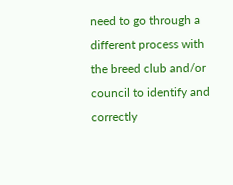need to go through a different process with the breed club and/or council to identify and correctly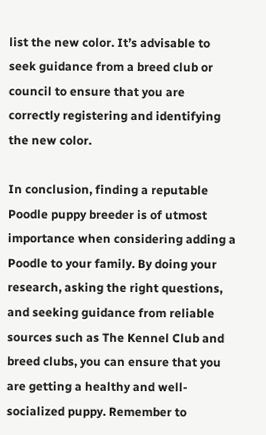list the new color. It’s advisable to seek guidance from a breed club or council to ensure that you are correctly registering and identifying the new color.

In conclusion, finding a reputable Poodle puppy breeder is of utmost importance when considering adding a Poodle to your family. By doing your research, asking the right questions, and seeking guidance from reliable sources such as The Kennel Club and breed clubs, you can ensure that you are getting a healthy and well-socialized puppy. Remember to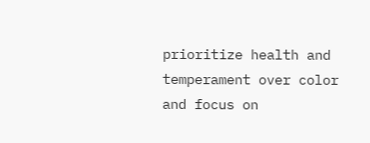prioritize health and temperament over color and focus on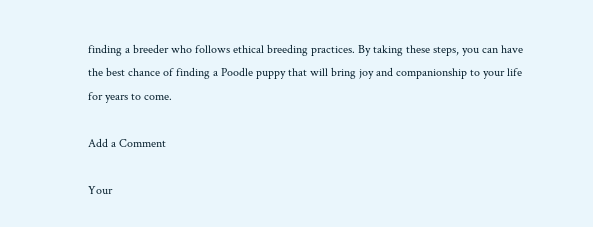finding a breeder who follows ethical breeding practices. By taking these steps, you can have the best chance of finding a Poodle puppy that will bring joy and companionship to your life for years to come.

Add a Comment

Your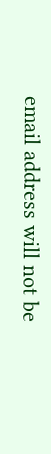email address will not be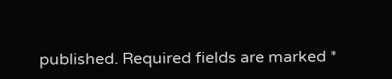published. Required fields are marked *